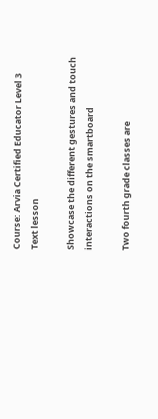Course: Arvia Certified Educator Level 3
Text lesson

Showcase the different gestures and touch interactions on the smartboard

Two fourth grade classes are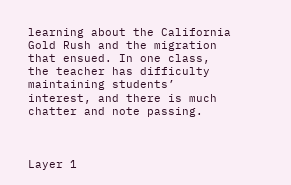learning about the California Gold Rush and the migration that ensued. In one class, the teacher has difficulty maintaining students’ interest, and there is much chatter and note passing.



Layer 1